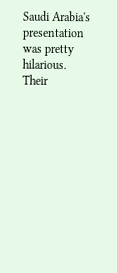Saudi Arabia's presentation was pretty hilarious. Their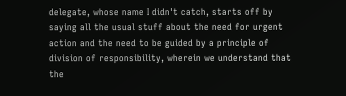delegate, whose name I didn't catch, starts off by saying all the usual stuff about the need for urgent action and the need to be guided by a principle of division of responsibility, wherein we understand that the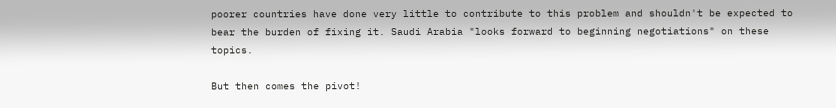poorer countries have done very little to contribute to this problem and shouldn't be expected to bear the burden of fixing it. Saudi Arabia "looks forward to beginning negotiations" on these topics.

But then comes the pivot!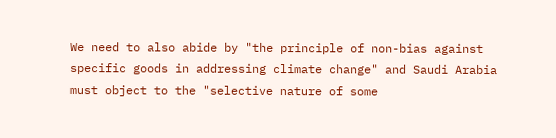We need to also abide by "the principle of non-bias against specific goods in addressing climate change" and Saudi Arabia must object to the "selective nature of some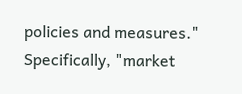policies and measures." Specifically, "market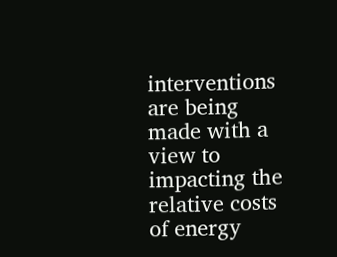interventions are being made with a view to impacting the relative costs of energy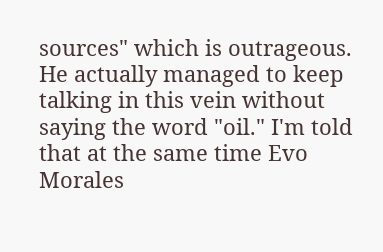sources" which is outrageous. He actually managed to keep talking in this vein without saying the word "oil." I'm told that at the same time Evo Morales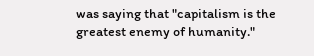was saying that "capitalism is the greatest enemy of humanity."